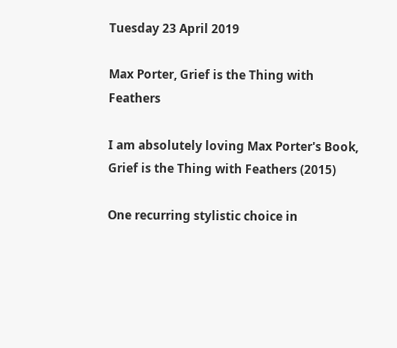Tuesday 23 April 2019

Max Porter, Grief is the Thing with Feathers

I am absolutely loving Max Porter's Book, Grief is the Thing with Feathers (2015)

One recurring stylistic choice in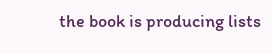the book is producing lists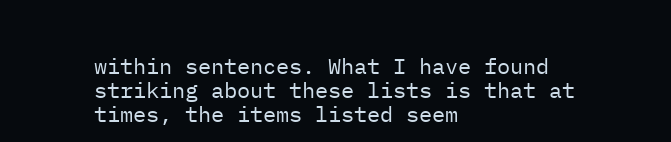within sentences. What I have found striking about these lists is that at times, the items listed seem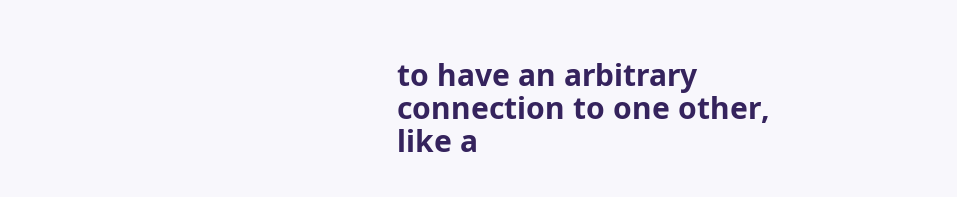to have an arbitrary connection to one other, like a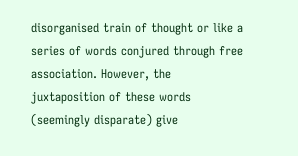disorganised train of thought or like a series of words conjured through free association. However, the juxtaposition of these words (seemingly disparate) give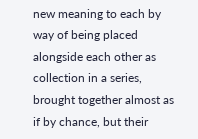new meaning to each by way of being placed alongside each other as collection in a series, brought together almost as if by chance, but their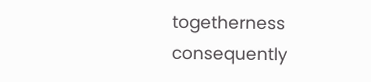togetherness consequently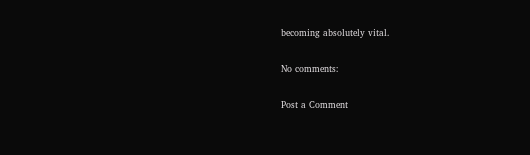becoming absolutely vital.

No comments:

Post a Comment